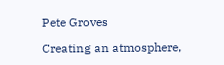Pete Groves

Creating an atmosphere,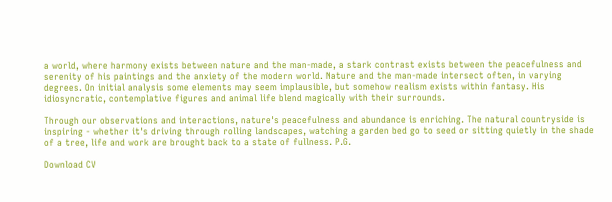a world, where harmony exists between nature and the man-made, a stark contrast exists between the peacefulness and serenity of his paintings and the anxiety of the modern world. Nature and the man-made intersect often, in varying degrees. On initial analysis some elements may seem implausible, but somehow realism exists within fantasy. His idiosyncratic, contemplative figures and animal life blend magically with their surrounds.

Through our observations and interactions, nature's peacefulness and abundance is enriching. The natural countryside is inspiring - whether it's driving through rolling landscapes, watching a garden bed go to seed or sitting quietly in the shade of a tree, life and work are brought back to a state of fullness. P.G.

Download CV